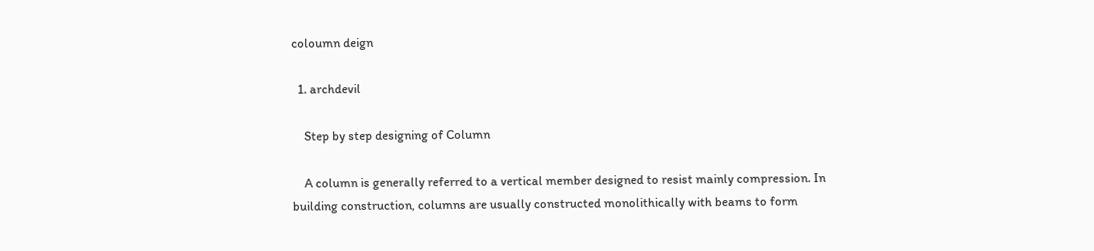coloumn deign

  1. archdevil

    Step by step designing of Column

    A column is generally referred to a vertical member designed to resist mainly compression. In building construction, columns are usually constructed monolithically with beams to form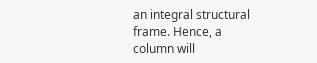an integral structural frame. Hence, a column will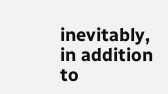inevitably, in addition to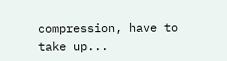compression, have to take up...